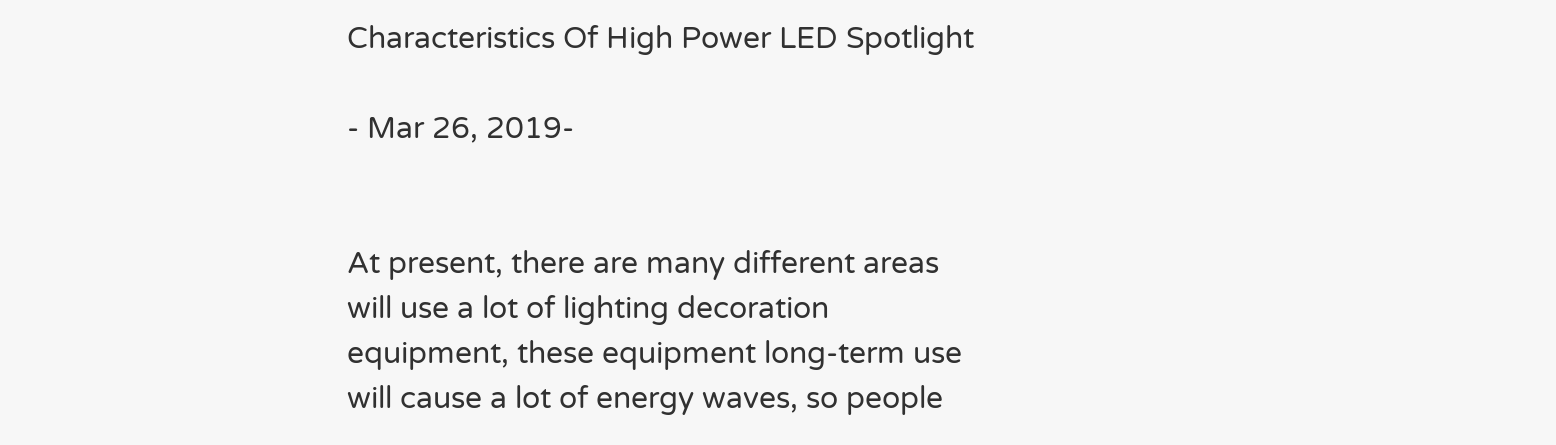Characteristics Of High Power LED Spotlight

- Mar 26, 2019-


At present, there are many different areas will use a lot of lighting decoration equipment, these equipment long-term use will cause a lot of energy waves, so people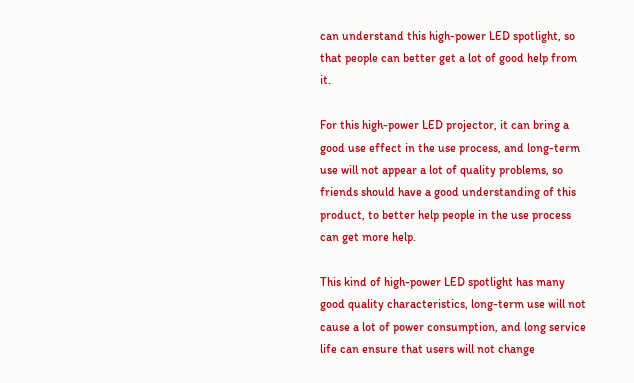can understand this high-power LED spotlight, so that people can better get a lot of good help from it.

For this high-power LED projector, it can bring a good use effect in the use process, and long-term use will not appear a lot of quality problems, so friends should have a good understanding of this product, to better help people in the use process can get more help.

This kind of high-power LED spotlight has many good quality characteristics, long-term use will not cause a lot of power consumption, and long service life can ensure that users will not change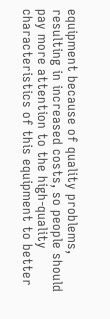equipment because of quality problems, resulting in increased costs, so people should pay more attention to the high-quality characteristics of this equipment to better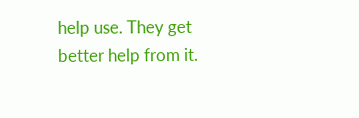help use. They get better help from it.